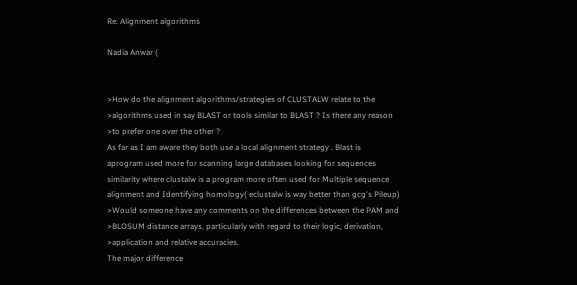Re: Alignment algorithms

Nadia Anwar (


>How do the alignment algorithms/strategies of CLUSTALW relate to the
>algorithms used in say BLAST or tools similar to BLAST ? Is there any reason
>to prefer one over the other ?
As far as I am aware they both use a local alignment strategy . Blast is
aprogram used more for scanning large databases looking for sequences
similarity where clustalw is a program more often used for Multiple sequence
alignment and Identifying homology( eclustalw is way better than gcg's Pileup)
>Would someone have any comments on the differences between the PAM and
>BLOSUM distance arrays, particularly with regard to their logic, derivation,
>application and relative accuracies.
The major difference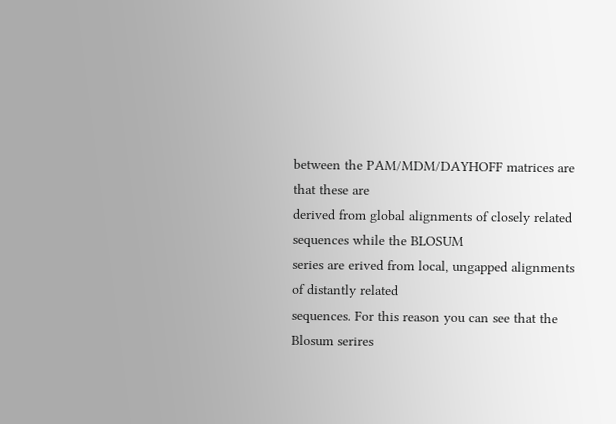between the PAM/MDM/DAYHOFF matrices are that these are
derived from global alignments of closely related sequences while the BLOSUM
series are erived from local, ungapped alignments of distantly related
sequences. For this reason you can see that the Blosum serires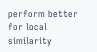perform better
for local similarity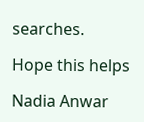searches.

Hope this helps

Nadia Anwar